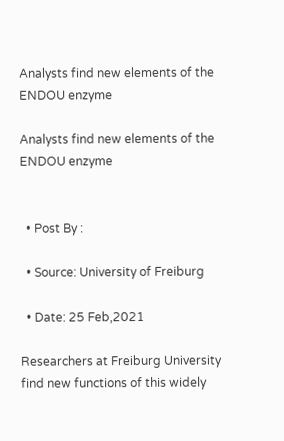Analysts find new elements of the ENDOU enzyme

Analysts find new elements of the ENDOU enzyme


  • Post By :

  • Source: University of Freiburg

  • Date: 25 Feb,2021

Researchers at Freiburg University find new functions of this widely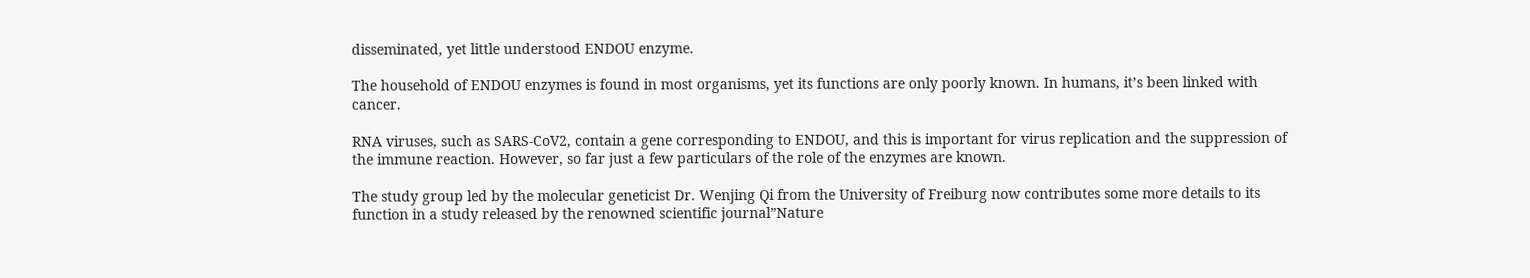disseminated, yet little understood ENDOU enzyme.

The household of ENDOU enzymes is found in most organisms, yet its functions are only poorly known. In humans, it’s been linked with cancer.

RNA viruses, such as SARS-CoV2, contain a gene corresponding to ENDOU, and this is important for virus replication and the suppression of the immune reaction. However, so far just a few particulars of the role of the enzymes are known.

The study group led by the molecular geneticist Dr. Wenjing Qi from the University of Freiburg now contributes some more details to its function in a study released by the renowned scientific journal”Nature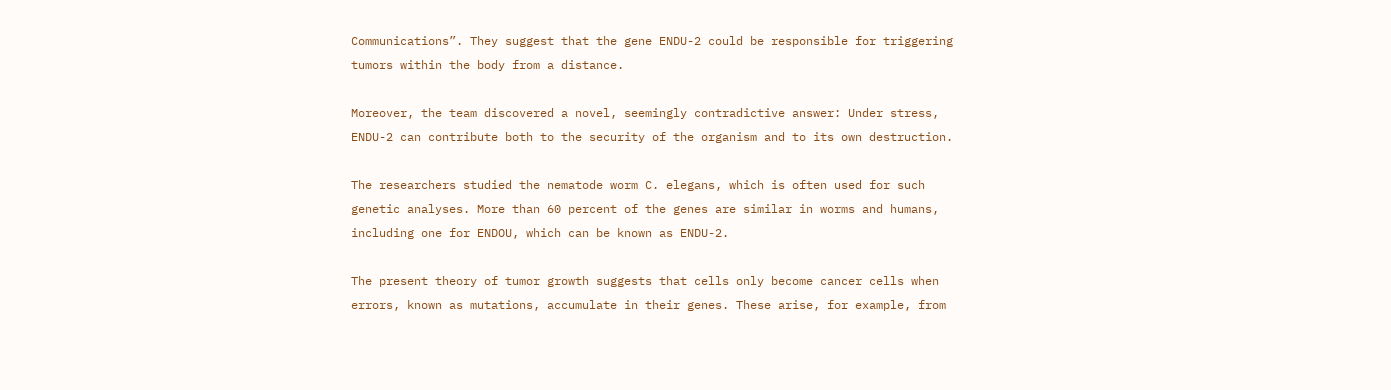Communications”. They suggest that the gene ENDU-2 could be responsible for triggering tumors within the body from a distance.

Moreover, the team discovered a novel, seemingly contradictive answer: Under stress, ENDU-2 can contribute both to the security of the organism and to its own destruction.

The researchers studied the nematode worm C. elegans, which is often used for such genetic analyses. More than 60 percent of the genes are similar in worms and humans, including one for ENDOU, which can be known as ENDU-2.

The present theory of tumor growth suggests that cells only become cancer cells when errors, known as mutations, accumulate in their genes. These arise, for example, from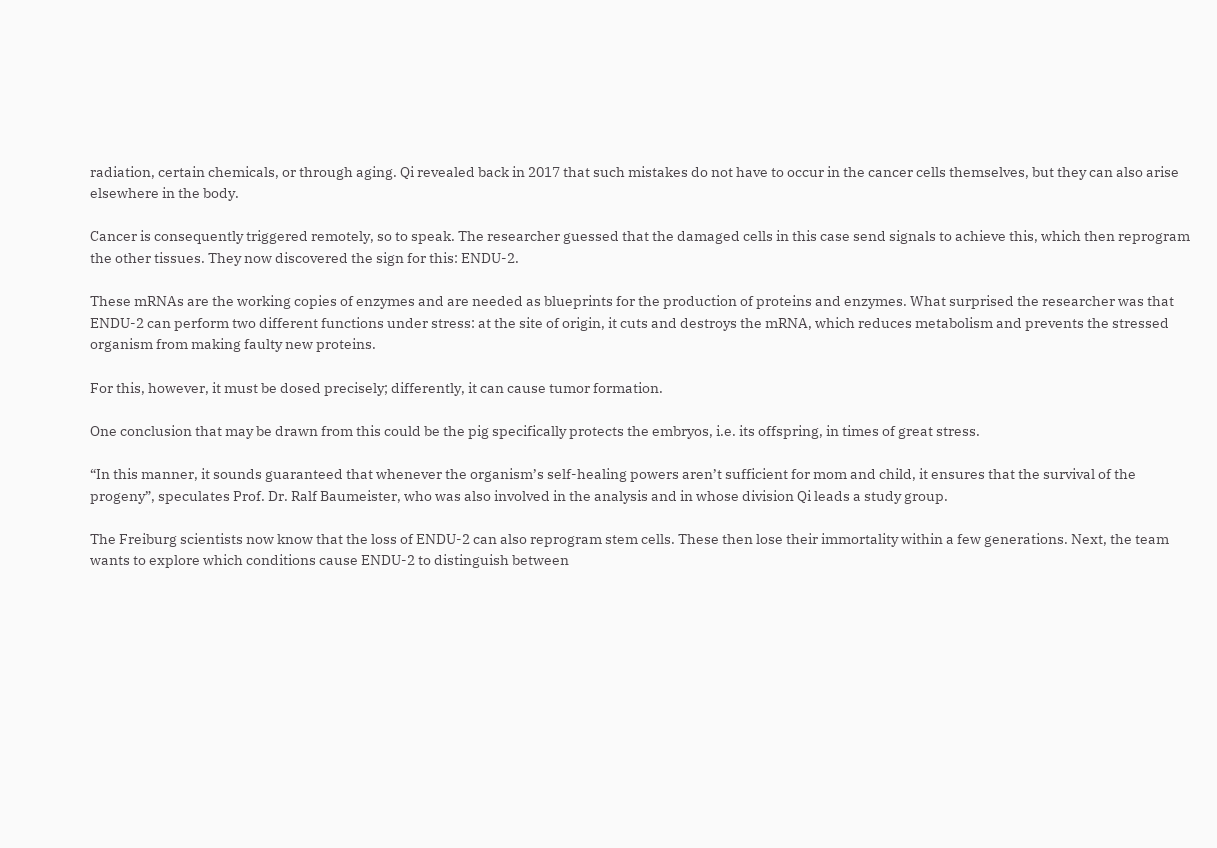radiation, certain chemicals, or through aging. Qi revealed back in 2017 that such mistakes do not have to occur in the cancer cells themselves, but they can also arise elsewhere in the body.

Cancer is consequently triggered remotely, so to speak. The researcher guessed that the damaged cells in this case send signals to achieve this, which then reprogram the other tissues. They now discovered the sign for this: ENDU-2.

These mRNAs are the working copies of enzymes and are needed as blueprints for the production of proteins and enzymes. What surprised the researcher was that ENDU-2 can perform two different functions under stress: at the site of origin, it cuts and destroys the mRNA, which reduces metabolism and prevents the stressed organism from making faulty new proteins.

For this, however, it must be dosed precisely; differently, it can cause tumor formation.

One conclusion that may be drawn from this could be the pig specifically protects the embryos, i.e. its offspring, in times of great stress.

“In this manner, it sounds guaranteed that whenever the organism’s self-healing powers aren’t sufficient for mom and child, it ensures that the survival of the progeny”, speculates Prof. Dr. Ralf Baumeister, who was also involved in the analysis and in whose division Qi leads a study group.

The Freiburg scientists now know that the loss of ENDU-2 can also reprogram stem cells. These then lose their immortality within a few generations. Next, the team wants to explore which conditions cause ENDU-2 to distinguish between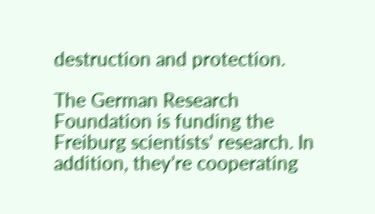destruction and protection.

The German Research Foundation is funding the Freiburg scientists’ research. In addition, they’re cooperating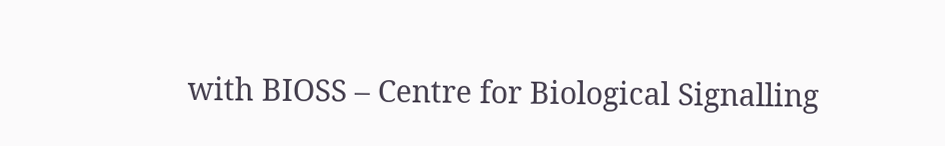with BIOSS – Centre for Biological Signalling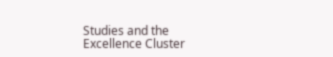Studies and the Excellence Cluster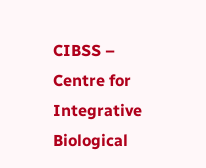CIBSS – Centre for Integrative Biological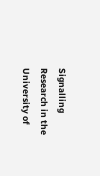Signalling Research in the University of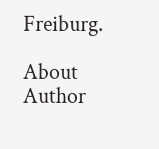Freiburg.

About Author